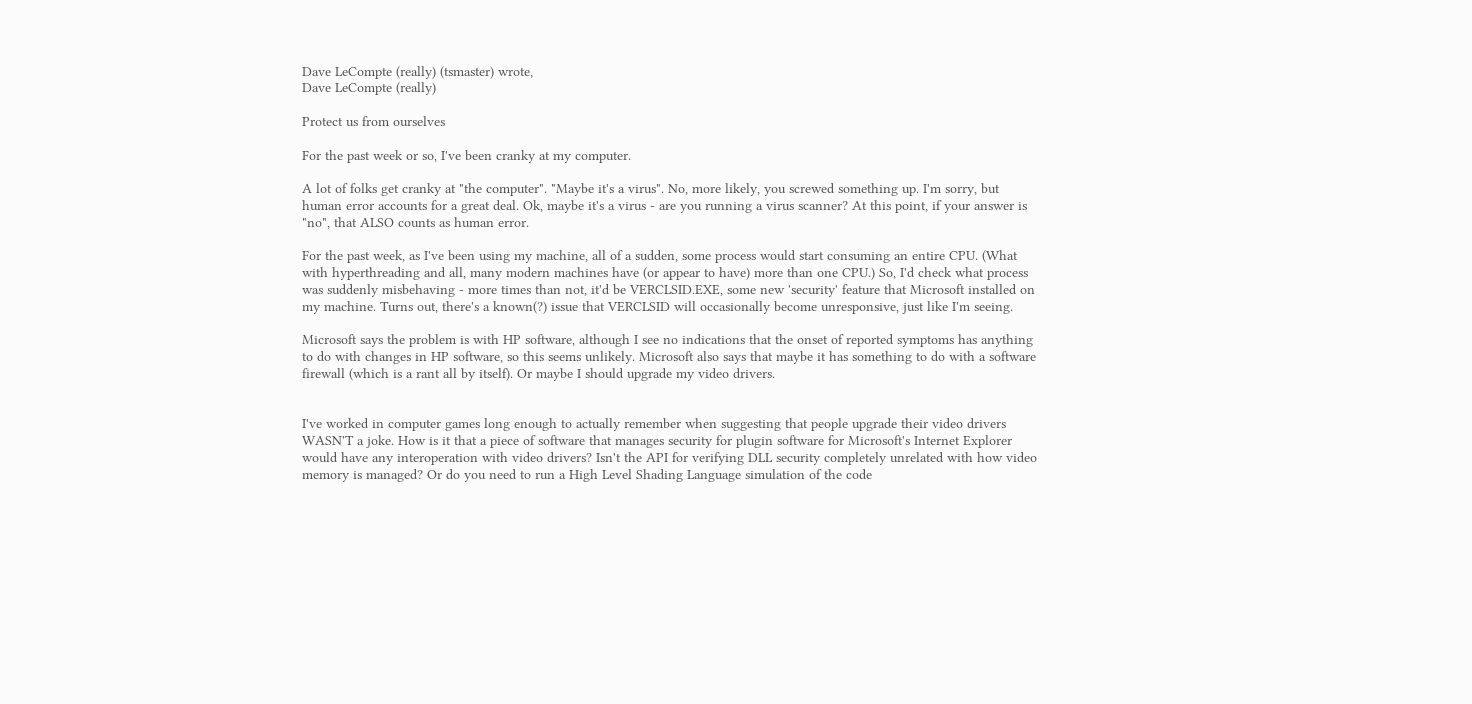Dave LeCompte (really) (tsmaster) wrote,
Dave LeCompte (really)

Protect us from ourselves

For the past week or so, I've been cranky at my computer.

A lot of folks get cranky at "the computer". "Maybe it's a virus". No, more likely, you screwed something up. I'm sorry, but human error accounts for a great deal. Ok, maybe it's a virus - are you running a virus scanner? At this point, if your answer is "no", that ALSO counts as human error.

For the past week, as I've been using my machine, all of a sudden, some process would start consuming an entire CPU. (What with hyperthreading and all, many modern machines have (or appear to have) more than one CPU.) So, I'd check what process was suddenly misbehaving - more times than not, it'd be VERCLSID.EXE, some new 'security' feature that Microsoft installed on my machine. Turns out, there's a known(?) issue that VERCLSID will occasionally become unresponsive, just like I'm seeing.

Microsoft says the problem is with HP software, although I see no indications that the onset of reported symptoms has anything to do with changes in HP software, so this seems unlikely. Microsoft also says that maybe it has something to do with a software firewall (which is a rant all by itself). Or maybe I should upgrade my video drivers.


I've worked in computer games long enough to actually remember when suggesting that people upgrade their video drivers WASN'T a joke. How is it that a piece of software that manages security for plugin software for Microsoft's Internet Explorer would have any interoperation with video drivers? Isn't the API for verifying DLL security completely unrelated with how video memory is managed? Or do you need to run a High Level Shading Language simulation of the code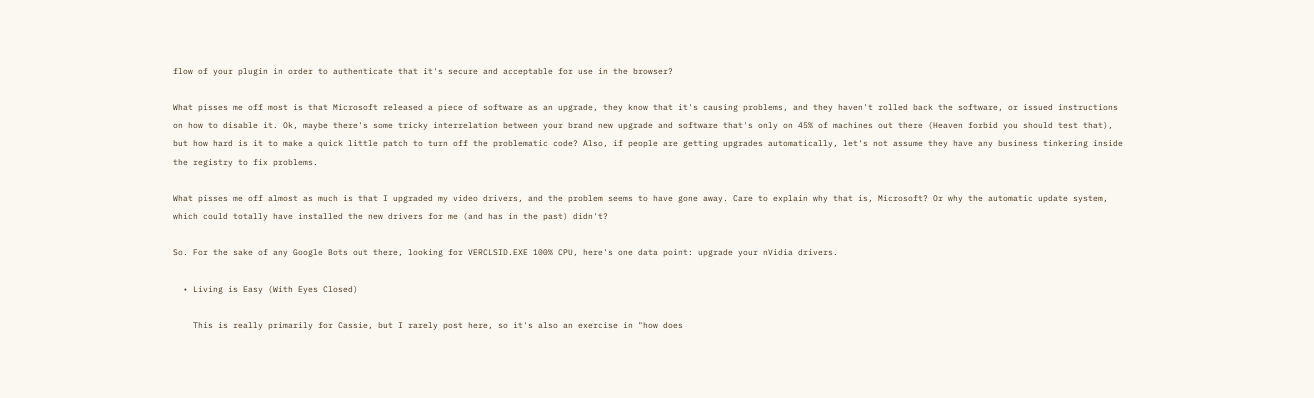flow of your plugin in order to authenticate that it's secure and acceptable for use in the browser?

What pisses me off most is that Microsoft released a piece of software as an upgrade, they know that it's causing problems, and they haven't rolled back the software, or issued instructions on how to disable it. Ok, maybe there's some tricky interrelation between your brand new upgrade and software that's only on 45% of machines out there (Heaven forbid you should test that), but how hard is it to make a quick little patch to turn off the problematic code? Also, if people are getting upgrades automatically, let's not assume they have any business tinkering inside the registry to fix problems.

What pisses me off almost as much is that I upgraded my video drivers, and the problem seems to have gone away. Care to explain why that is, Microsoft? Or why the automatic update system, which could totally have installed the new drivers for me (and has in the past) didn't?

So. For the sake of any Google Bots out there, looking for VERCLSID.EXE 100% CPU, here's one data point: upgrade your nVidia drivers.

  • Living is Easy (With Eyes Closed)

    This is really primarily for Cassie, but I rarely post here, so it's also an exercise in "how does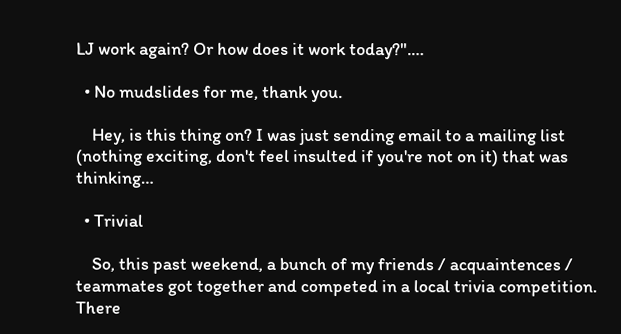LJ work again? Or how does it work today?".…

  • No mudslides for me, thank you.

    Hey, is this thing on? I was just sending email to a mailing list (nothing exciting, don't feel insulted if you're not on it) that was thinking…

  • Trivial

    So, this past weekend, a bunch of my friends / acquaintences / teammates got together and competed in a local trivia competition. There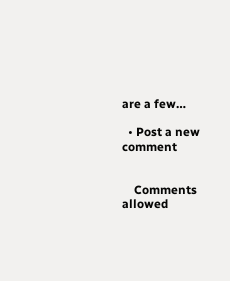are a few…

  • Post a new comment


    Comments allowed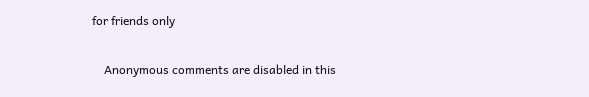for friends only

    Anonymous comments are disabled in this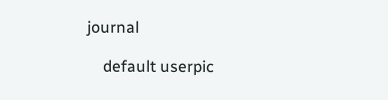journal

    default userpic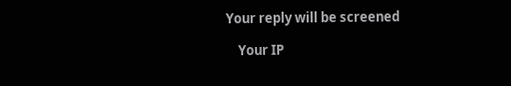Your reply will be screened

    Your IP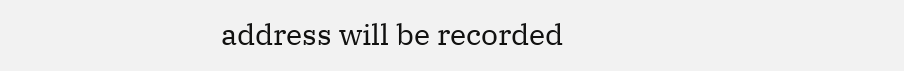address will be recorded